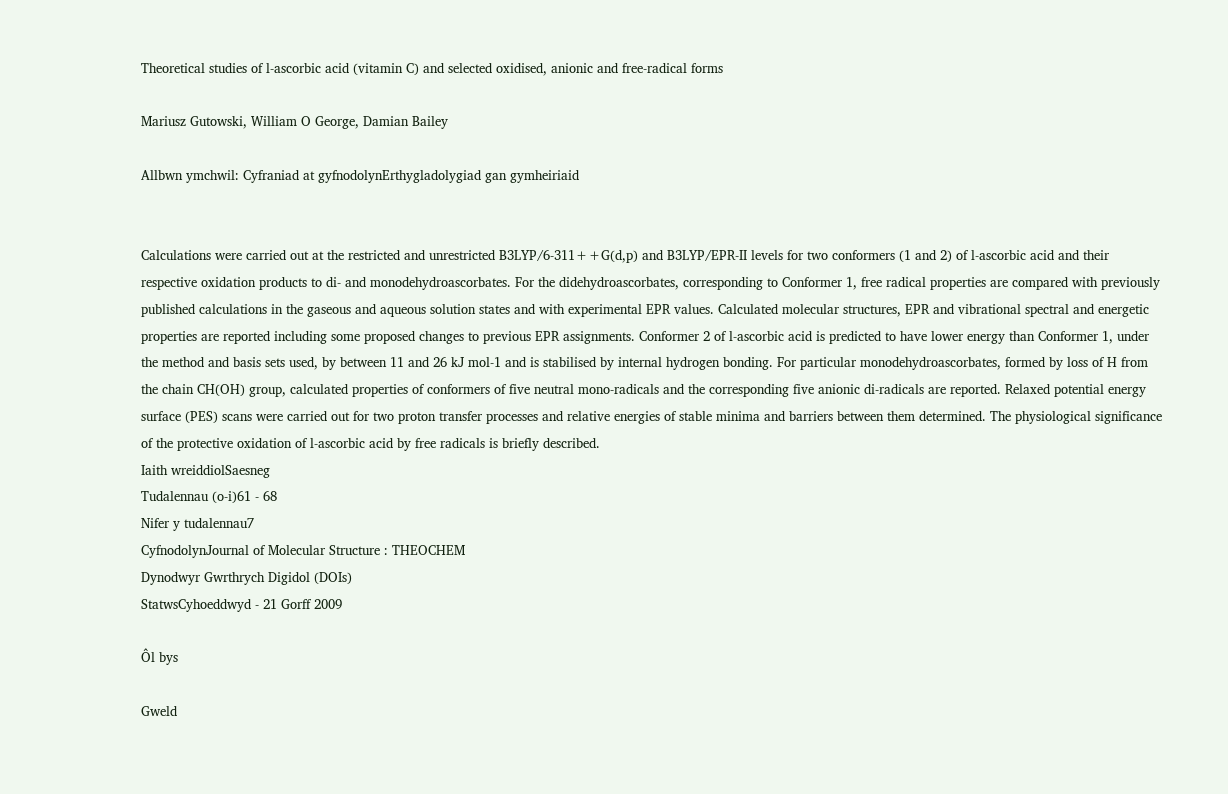Theoretical studies of l-ascorbic acid (vitamin C) and selected oxidised, anionic and free-radical forms

Mariusz Gutowski, William O George, Damian Bailey

Allbwn ymchwil: Cyfraniad at gyfnodolynErthygladolygiad gan gymheiriaid


Calculations were carried out at the restricted and unrestricted B3LYP/6-311++G(d,p) and B3LYP/EPR-II levels for two conformers (1 and 2) of l-ascorbic acid and their respective oxidation products to di- and monodehydroascorbates. For the didehydroascorbates, corresponding to Conformer 1, free radical properties are compared with previously published calculations in the gaseous and aqueous solution states and with experimental EPR values. Calculated molecular structures, EPR and vibrational spectral and energetic properties are reported including some proposed changes to previous EPR assignments. Conformer 2 of l-ascorbic acid is predicted to have lower energy than Conformer 1, under the method and basis sets used, by between 11 and 26 kJ mol-1 and is stabilised by internal hydrogen bonding. For particular monodehydroascorbates, formed by loss of H from the chain CH(OH) group, calculated properties of conformers of five neutral mono-radicals and the corresponding five anionic di-radicals are reported. Relaxed potential energy surface (PES) scans were carried out for two proton transfer processes and relative energies of stable minima and barriers between them determined. The physiological significance of the protective oxidation of l-ascorbic acid by free radicals is briefly described.
Iaith wreiddiolSaesneg
Tudalennau (o-i)61 - 68
Nifer y tudalennau7
CyfnodolynJournal of Molecular Structure : THEOCHEM
Dynodwyr Gwrthrych Digidol (DOIs)
StatwsCyhoeddwyd - 21 Gorff 2009

Ôl bys

Gweld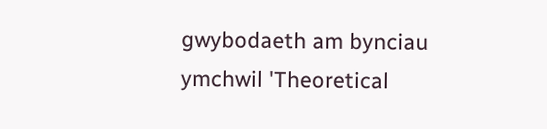gwybodaeth am bynciau ymchwil 'Theoretical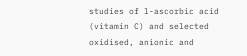studies of l-ascorbic acid (vitamin C) and selected oxidised, anionic and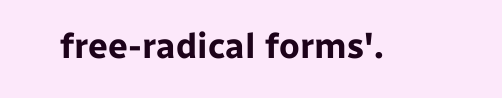free-radical forms'.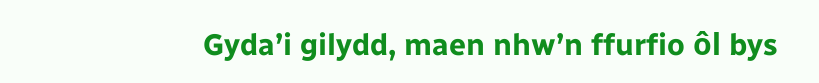Gyda’i gilydd, maen nhw’n ffurfio ôl bys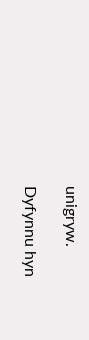unigryw.

Dyfynnu hyn